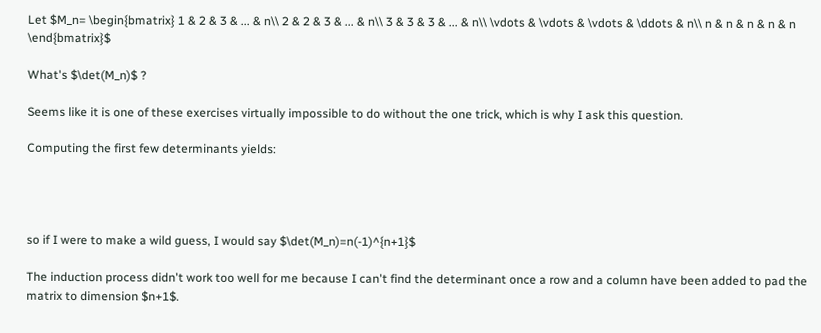Let $M_n= \begin{bmatrix} 1 & 2 & 3 & ... & n\\ 2 & 2 & 3 & ... & n\\ 3 & 3 & 3 & ... & n\\ \vdots & \vdots & \vdots & \ddots & n\\ n & n & n & n & n \end{bmatrix}$

What's $\det(M_n)$ ?

Seems like it is one of these exercises virtually impossible to do without the one trick, which is why I ask this question.

Computing the first few determinants yields:




so if I were to make a wild guess, I would say $\det(M_n)=n(-1)^{n+1}$

The induction process didn't work too well for me because I can't find the determinant once a row and a column have been added to pad the matrix to dimension $n+1$.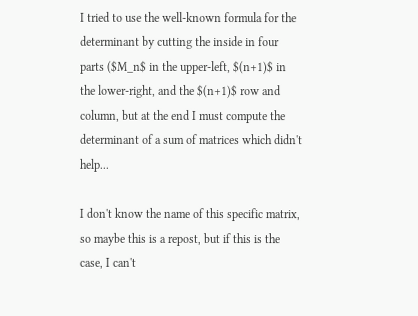I tried to use the well-known formula for the determinant by cutting the inside in four parts ($M_n$ in the upper-left, $(n+1)$ in the lower-right, and the $(n+1)$ row and column, but at the end I must compute the determinant of a sum of matrices which didn't help...

I don't know the name of this specific matrix, so maybe this is a repost, but if this is the case, I can't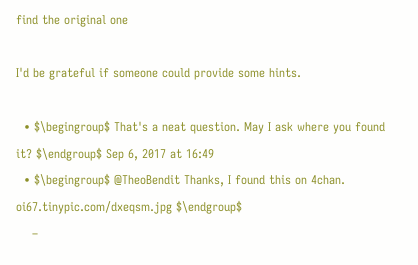find the original one

I'd be grateful if someone could provide some hints.

  • $\begingroup$ That's a neat question. May I ask where you found it? $\endgroup$ Sep 6, 2017 at 16:49
  • $\begingroup$ @TheoBendit Thanks, I found this on 4chan. oi67.tinypic.com/dxeqsm.jpg $\endgroup$
    –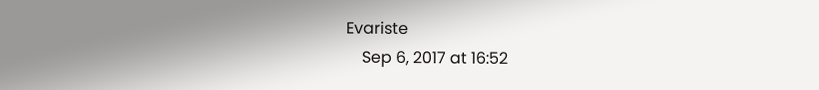Evariste
    Sep 6, 2017 at 16:52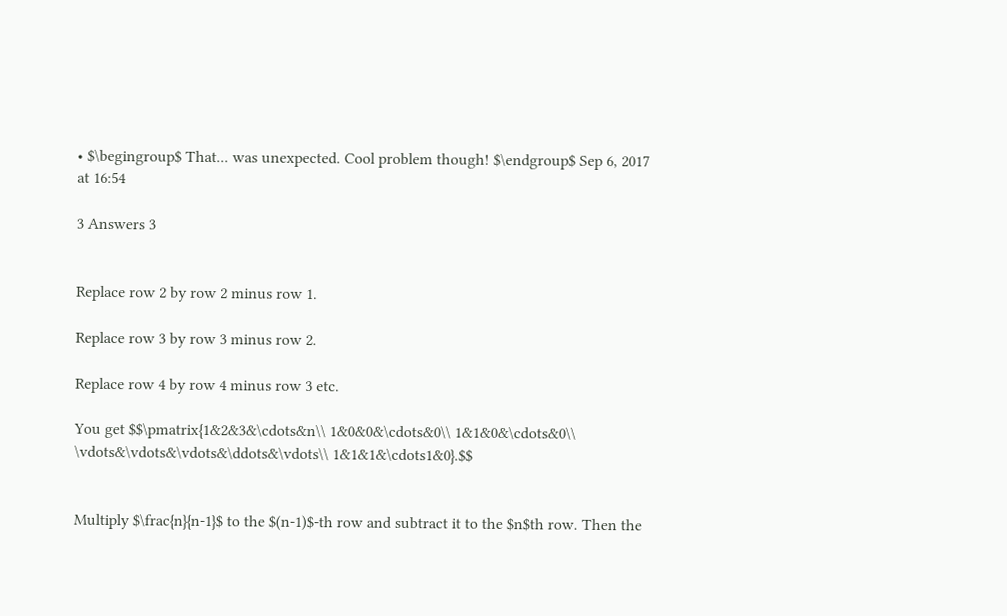• $\begingroup$ That... was unexpected. Cool problem though! $\endgroup$ Sep 6, 2017 at 16:54

3 Answers 3


Replace row 2 by row 2 minus row 1.

Replace row 3 by row 3 minus row 2.

Replace row 4 by row 4 minus row 3 etc.

You get $$\pmatrix{1&2&3&\cdots&n\\ 1&0&0&\cdots&0\\ 1&1&0&\cdots&0\\ \vdots&\vdots&\vdots&\ddots&\vdots\\ 1&1&1&\cdots1&0}.$$


Multiply $\frac{n}{n-1}$ to the $(n-1)$-th row and subtract it to the $n$th row. Then the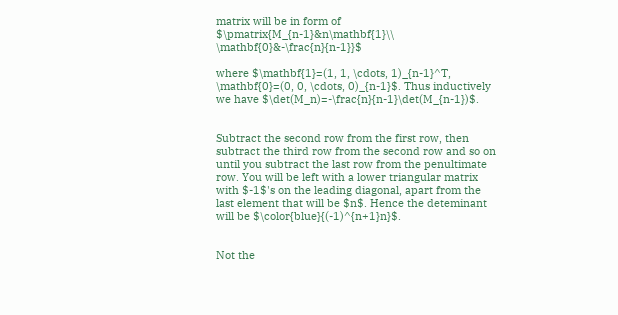matrix will be in form of $\pmatrix{M_{n-1}&n\mathbf{1}\\ \mathbf{0}&-\frac{n}{n-1}}$

where $\mathbf{1}=(1, 1, \cdots, 1)_{n-1}^T, \mathbf{0}=(0, 0, \cdots, 0)_{n-1}$. Thus inductively we have $\det(M_n)=-\frac{n}{n-1}\det(M_{n-1})$.


Subtract the second row from the first row, then subtract the third row from the second row and so on until you subtract the last row from the penultimate row. You will be left with a lower triangular matrix with $-1$'s on the leading diagonal, apart from the last element that will be $n$. Hence the deteminant will be $\color{blue}{(-1)^{n+1}n}$.


Not the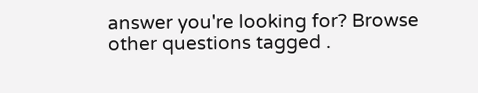answer you're looking for? Browse other questions tagged .